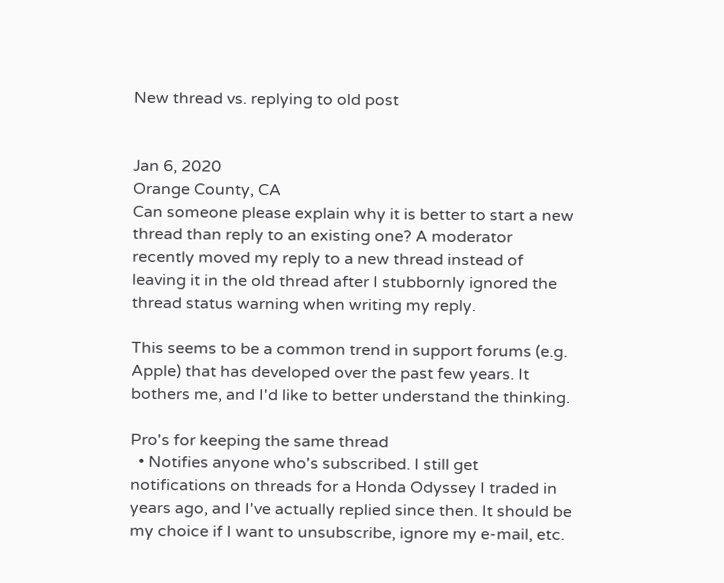New thread vs. replying to old post


Jan 6, 2020
Orange County, CA
Can someone please explain why it is better to start a new thread than reply to an existing one? A moderator recently moved my reply to a new thread instead of leaving it in the old thread after I stubbornly ignored the thread status warning when writing my reply.

This seems to be a common trend in support forums (e.g. Apple) that has developed over the past few years. It bothers me, and I'd like to better understand the thinking.

Pro's for keeping the same thread
  • Notifies anyone who's subscribed. I still get notifications on threads for a Honda Odyssey I traded in years ago, and I've actually replied since then. It should be my choice if I want to unsubscribe, ignore my e-mail, etc.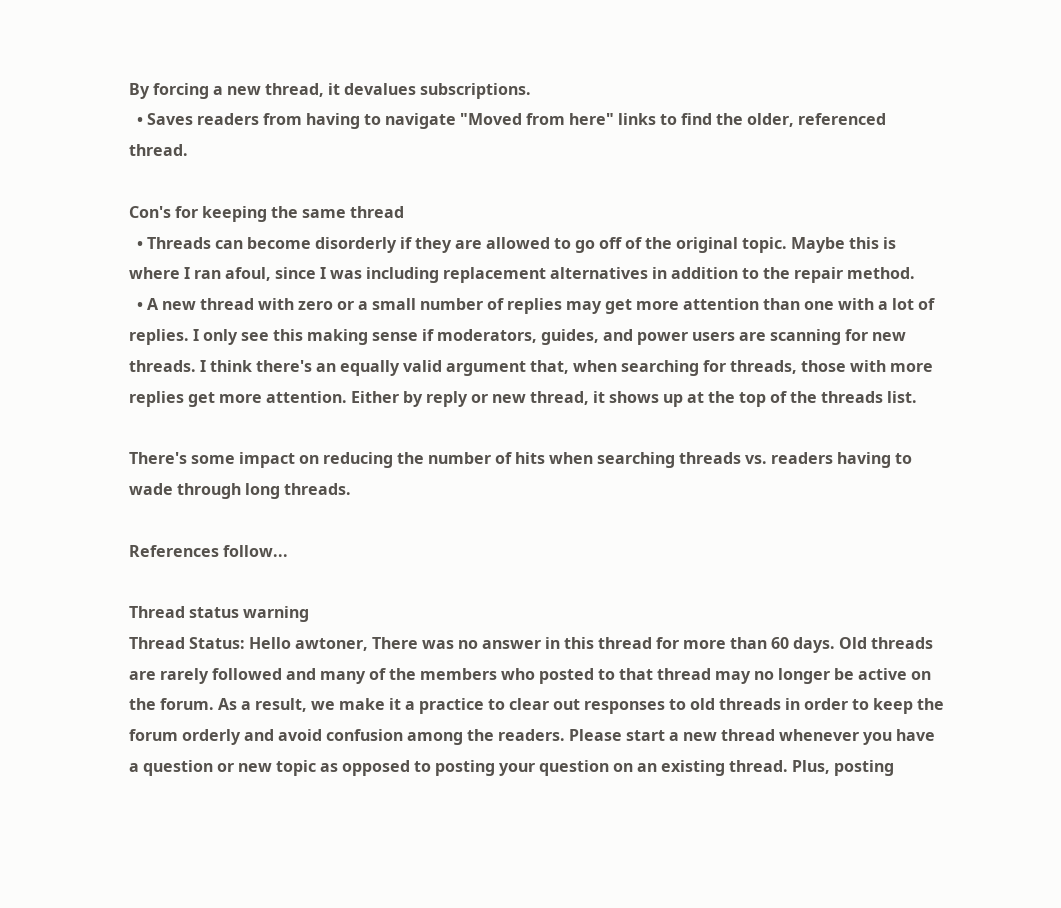By forcing a new thread, it devalues subscriptions.
  • Saves readers from having to navigate "Moved from here" links to find the older, referenced thread.

Con's for keeping the same thread
  • Threads can become disorderly if they are allowed to go off of the original topic. Maybe this is where I ran afoul, since I was including replacement alternatives in addition to the repair method.
  • A new thread with zero or a small number of replies may get more attention than one with a lot of replies. I only see this making sense if moderators, guides, and power users are scanning for new threads. I think there's an equally valid argument that, when searching for threads, those with more replies get more attention. Either by reply or new thread, it shows up at the top of the threads list.

There's some impact on reducing the number of hits when searching threads vs. readers having to wade through long threads.

References follow...

Thread status warning
Thread Status: Hello awtoner, There was no answer in this thread for more than 60 days. Old threads are rarely followed and many of the members who posted to that thread may no longer be active on the forum. As a result, we make it a practice to clear out responses to old threads in order to keep the forum orderly and avoid confusion among the readers. Please start a new thread whenever you have a question or new topic as opposed to posting your question on an existing thread. Plus, posting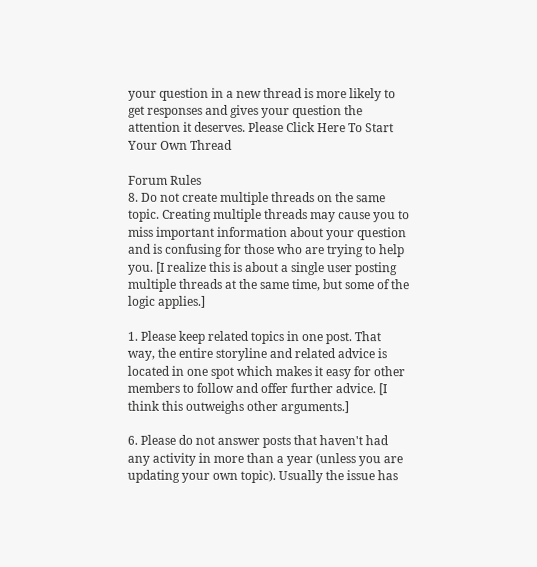your question in a new thread is more likely to get responses and gives your question the attention it deserves. Please Click Here To Start Your Own Thread

Forum Rules
8. Do not create multiple threads on the same topic. Creating multiple threads may cause you to miss important information about your question and is confusing for those who are trying to help you. [I realize this is about a single user posting multiple threads at the same time, but some of the logic applies.]

1. Please keep related topics in one post. That way, the entire storyline and related advice is located in one spot which makes it easy for other members to follow and offer further advice. [I think this outweighs other arguments.]

6. Please do not answer posts that haven't had any activity in more than a year (unless you are updating your own topic). Usually the issue has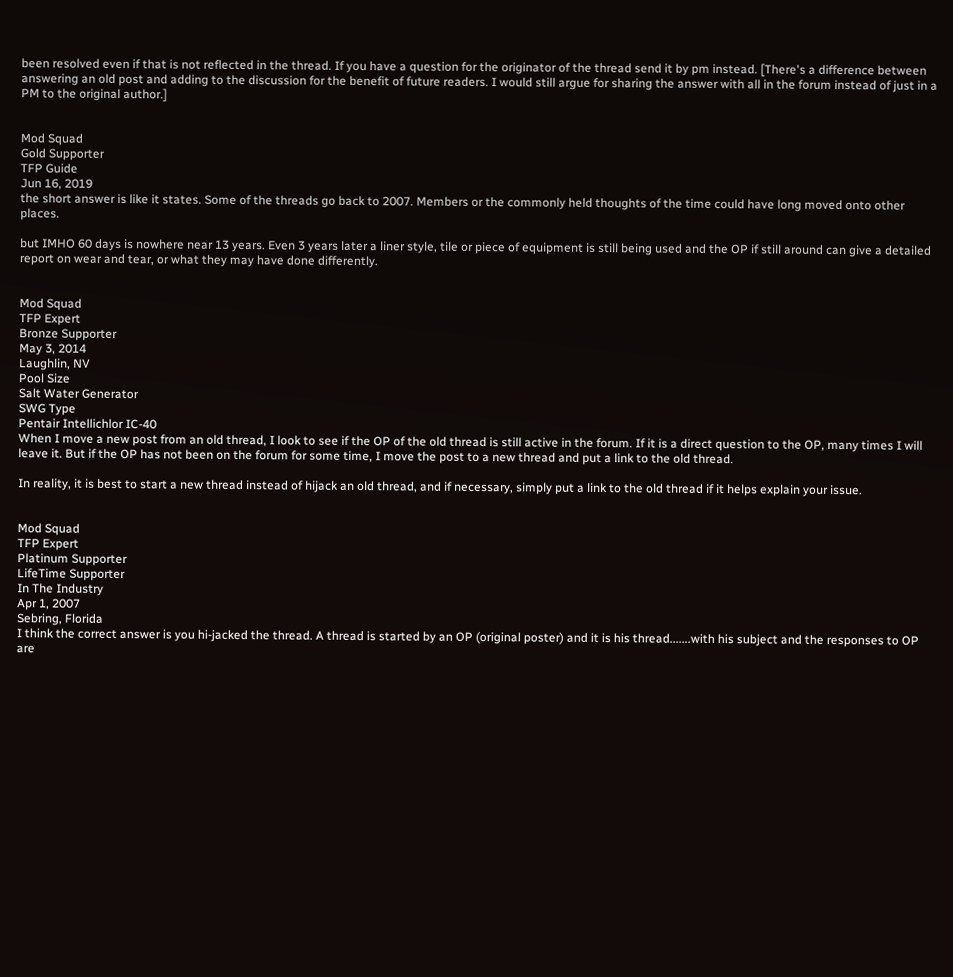been resolved even if that is not reflected in the thread. If you have a question for the originator of the thread send it by pm instead. [There's a difference between answering an old post and adding to the discussion for the benefit of future readers. I would still argue for sharing the answer with all in the forum instead of just in a PM to the original author.]


Mod Squad
Gold Supporter
TFP Guide
Jun 16, 2019
the short answer is like it states. Some of the threads go back to 2007. Members or the commonly held thoughts of the time could have long moved onto other places.

but IMHO 60 days is nowhere near 13 years. Even 3 years later a liner style, tile or piece of equipment is still being used and the OP if still around can give a detailed report on wear and tear, or what they may have done differently.


Mod Squad
TFP Expert
Bronze Supporter
May 3, 2014
Laughlin, NV
Pool Size
Salt Water Generator
SWG Type
Pentair Intellichlor IC-40
When I move a new post from an old thread, I look to see if the OP of the old thread is still active in the forum. If it is a direct question to the OP, many times I will leave it. But if the OP has not been on the forum for some time, I move the post to a new thread and put a link to the old thread.

In reality, it is best to start a new thread instead of hijack an old thread, and if necessary, simply put a link to the old thread if it helps explain your issue.


Mod Squad
TFP Expert
Platinum Supporter
LifeTime Supporter
In The Industry
Apr 1, 2007
Sebring, Florida
I think the correct answer is you hi-jacked the thread. A thread is started by an OP (original poster) and it is his thread.......with his subject and the responses to OP are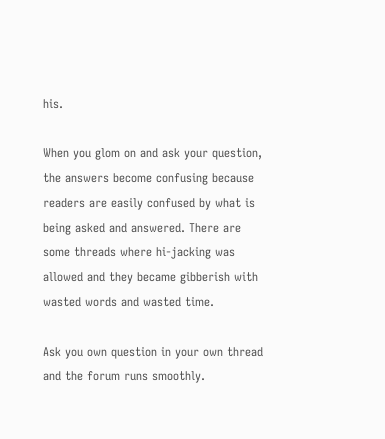his.

When you glom on and ask your question, the answers become confusing because readers are easily confused by what is being asked and answered. There are some threads where hi-jacking was allowed and they became gibberish with wasted words and wasted time.

Ask you own question in your own thread and the forum runs smoothly.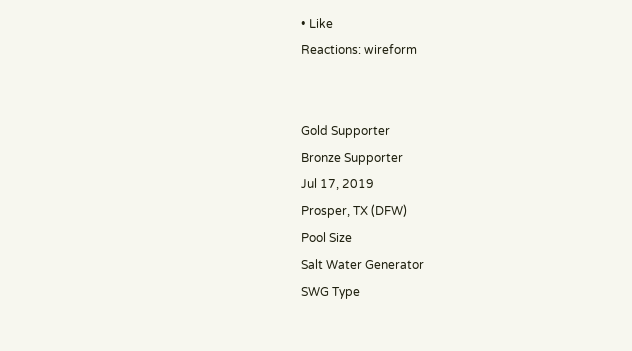• Like
Reactions: wireform


Gold Supporter
Bronze Supporter
Jul 17, 2019
Prosper, TX (DFW)
Pool Size
Salt Water Generator
SWG Type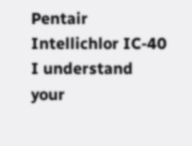Pentair Intellichlor IC-40
I understand your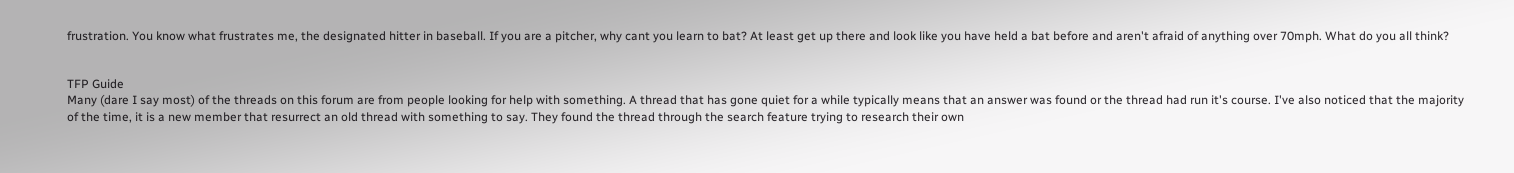frustration. You know what frustrates me, the designated hitter in baseball. If you are a pitcher, why cant you learn to bat? At least get up there and look like you have held a bat before and aren't afraid of anything over 70mph. What do you all think?


TFP Guide
Many (dare I say most) of the threads on this forum are from people looking for help with something. A thread that has gone quiet for a while typically means that an answer was found or the thread had run it's course. I've also noticed that the majority of the time, it is a new member that resurrect an old thread with something to say. They found the thread through the search feature trying to research their own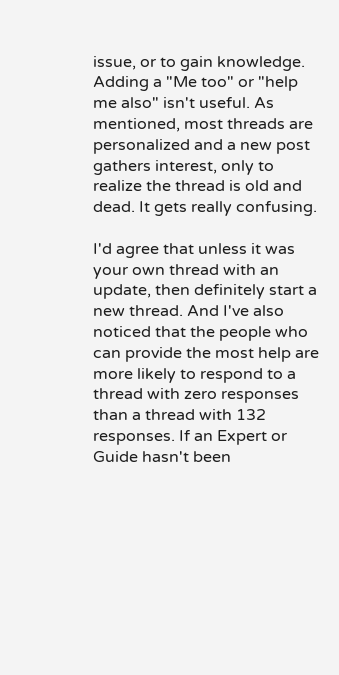issue, or to gain knowledge. Adding a "Me too" or "help me also" isn't useful. As mentioned, most threads are personalized and a new post gathers interest, only to realize the thread is old and dead. It gets really confusing.

I'd agree that unless it was your own thread with an update, then definitely start a new thread. And I've also noticed that the people who can provide the most help are more likely to respond to a thread with zero responses than a thread with 132 responses. If an Expert or Guide hasn't been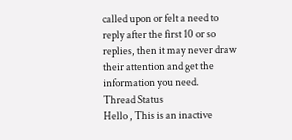called upon or felt a need to reply after the first 10 or so replies, then it may never draw their attention and get the information you need.
Thread Status
Hello , This is an inactive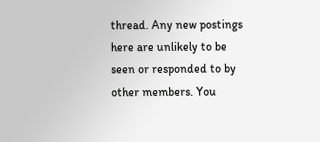thread. Any new postings here are unlikely to be seen or responded to by other members. You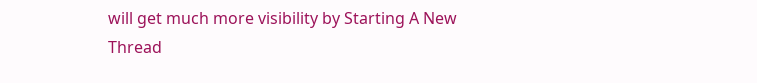will get much more visibility by Starting A New Thread